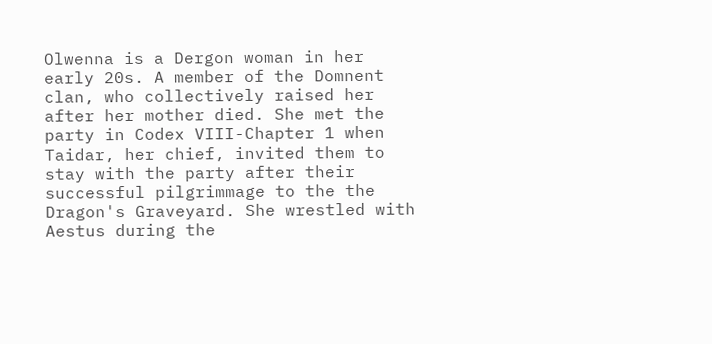Olwenna is a Dergon woman in her early 20s. A member of the Domnent clan, who collectively raised her after her mother died. She met the party in Codex VIII-Chapter 1 when Taidar, her chief, invited them to stay with the party after their successful pilgrimmage to the the Dragon's Graveyard. She wrestled with Aestus during the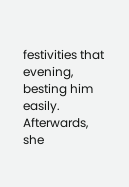festivities that evening, besting him easily. Afterwards, she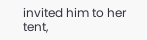invited him to her tent,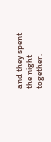and they spent the night together.